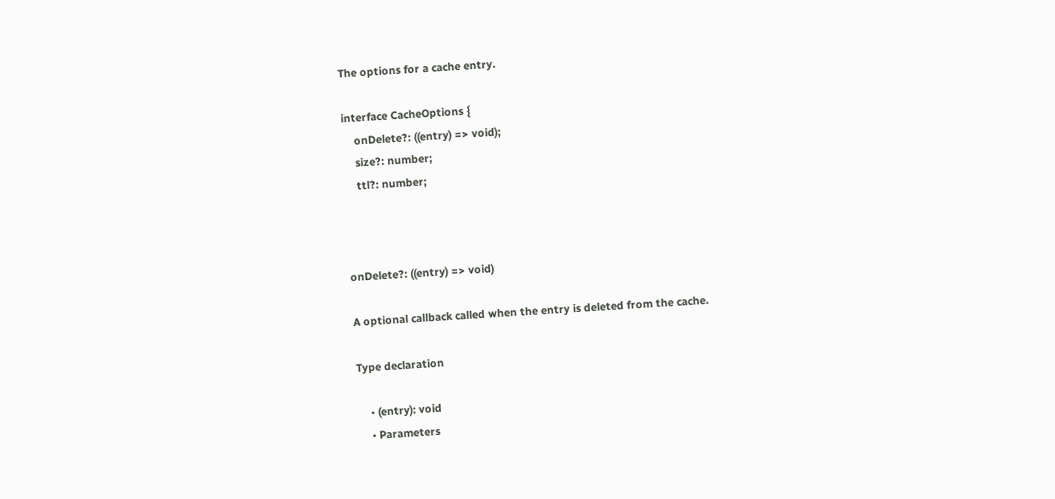The options for a cache entry.

interface CacheOptions {
    onDelete?: ((entry) => void);
    size?: number;
    ttl?: number;



onDelete?: ((entry) => void)

A optional callback called when the entry is deleted from the cache.

Type declaration

    • (entry): void
    • Parameters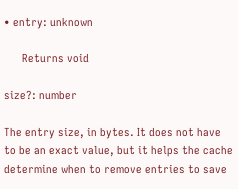• entry: unknown

      Returns void

size?: number

The entry size, in bytes. It does not have to be an exact value, but it helps the cache determine when to remove entries to save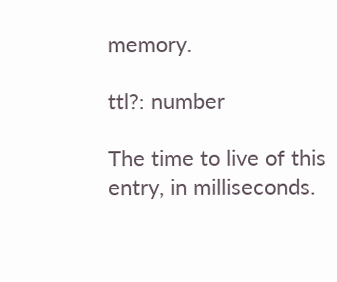memory.

ttl?: number

The time to live of this entry, in milliseconds.